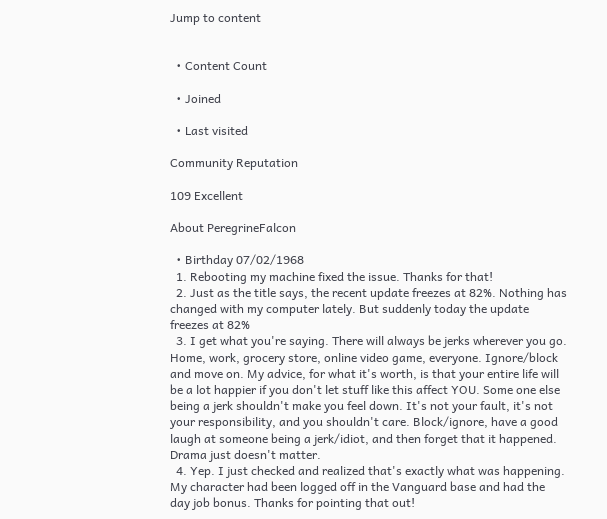Jump to content


  • Content Count

  • Joined

  • Last visited

Community Reputation

109 Excellent

About PeregrineFalcon

  • Birthday 07/02/1968
  1. Rebooting my machine fixed the issue. Thanks for that!
  2. Just as the title says, the recent update freezes at 82%. Nothing has changed with my computer lately. But suddenly today the update freezes at 82%
  3. I get what you're saying. There will always be jerks wherever you go. Home, work, grocery store, online video game, everyone. Ignore/block and move on. My advice, for what it's worth, is that your entire life will be a lot happier if you don't let stuff like this affect YOU. Some one else being a jerk shouldn't make you feel down. It's not your fault, it's not your responsibility, and you shouldn't care. Block/ignore, have a good laugh at someone being a jerk/idiot, and then forget that it happened. Drama just doesn't matter.
  4. Yep. I just checked and realized that's exactly what was happening. My character had been logged off in the Vanguard base and had the day job bonus. Thanks for pointing that out!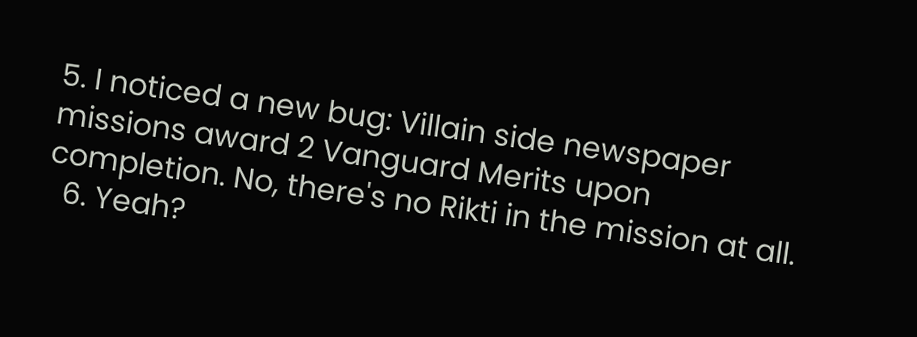5. I noticed a new bug: Villain side newspaper missions award 2 Vanguard Merits upon completion. No, there's no Rikti in the mission at all.
  6. Yeah?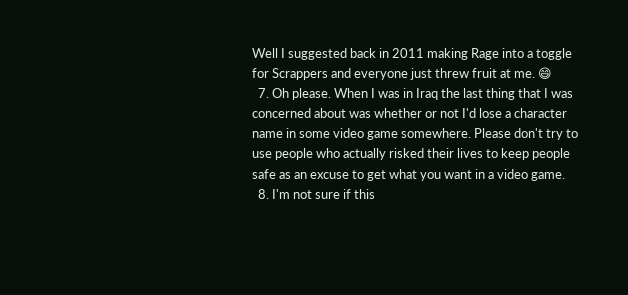Well I suggested back in 2011 making Rage into a toggle for Scrappers and everyone just threw fruit at me. 😄
  7. Oh please. When I was in Iraq the last thing that I was concerned about was whether or not I'd lose a character name in some video game somewhere. Please don't try to use people who actually risked their lives to keep people safe as an excuse to get what you want in a video game.
  8. I'm not sure if this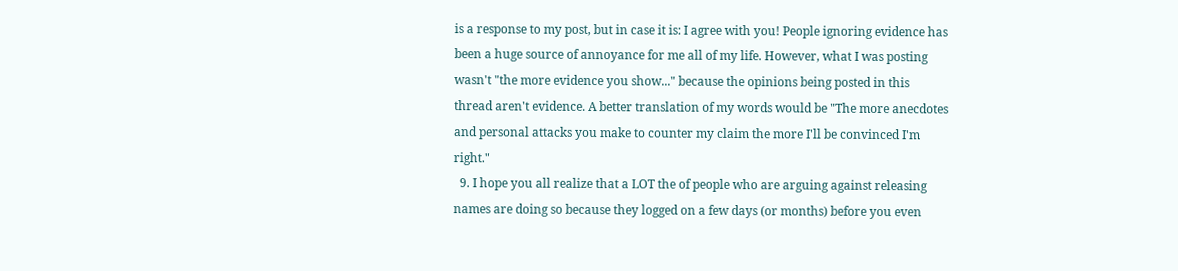is a response to my post, but in case it is: I agree with you! People ignoring evidence has been a huge source of annoyance for me all of my life. However, what I was posting wasn't "the more evidence you show..." because the opinions being posted in this thread aren't evidence. A better translation of my words would be "The more anecdotes and personal attacks you make to counter my claim the more I'll be convinced I'm right."
  9. I hope you all realize that a LOT the of people who are arguing against releasing names are doing so because they logged on a few days (or months) before you even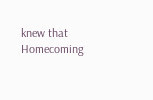knew that Homecoming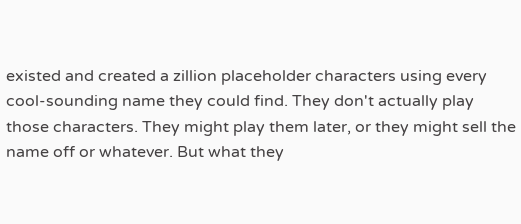existed and created a zillion placeholder characters using every cool-sounding name they could find. They don't actually play those characters. They might play them later, or they might sell the name off or whatever. But what they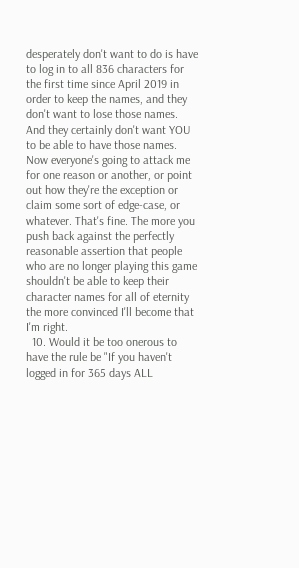desperately don't want to do is have to log in to all 836 characters for the first time since April 2019 in order to keep the names, and they don't want to lose those names. And they certainly don't want YOU to be able to have those names. Now everyone's going to attack me for one reason or another, or point out how they're the exception or claim some sort of edge-case, or whatever. That's fine. The more you push back against the perfectly reasonable assertion that people who are no longer playing this game shouldn't be able to keep their character names for all of eternity the more convinced I'll become that I'm right.
  10. Would it be too onerous to have the rule be "If you haven't logged in for 365 days ALL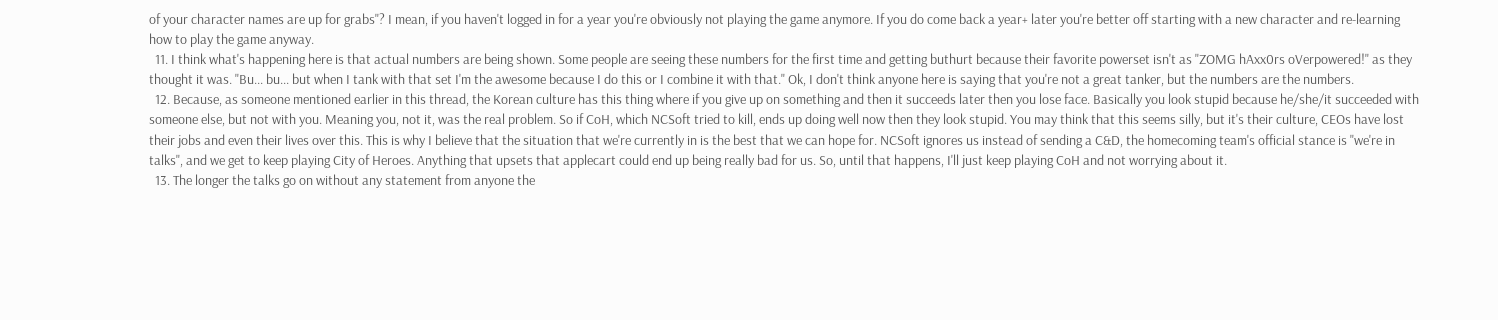of your character names are up for grabs"? I mean, if you haven't logged in for a year you're obviously not playing the game anymore. If you do come back a year+ later you're better off starting with a new character and re-learning how to play the game anyway.
  11. I think what's happening here is that actual numbers are being shown. Some people are seeing these numbers for the first time and getting buthurt because their favorite powerset isn't as "ZOMG hAxx0rs oVerpowered!" as they thought it was. "Bu... bu... but when I tank with that set I'm the awesome because I do this or I combine it with that." Ok, I don't think anyone here is saying that you're not a great tanker, but the numbers are the numbers.
  12. Because, as someone mentioned earlier in this thread, the Korean culture has this thing where if you give up on something and then it succeeds later then you lose face. Basically you look stupid because he/she/it succeeded with someone else, but not with you. Meaning you, not it, was the real problem. So if CoH, which NCSoft tried to kill, ends up doing well now then they look stupid. You may think that this seems silly, but it's their culture, CEOs have lost their jobs and even their lives over this. This is why I believe that the situation that we're currently in is the best that we can hope for. NCSoft ignores us instead of sending a C&D, the homecoming team's official stance is "we're in talks", and we get to keep playing City of Heroes. Anything that upsets that applecart could end up being really bad for us. So, until that happens, I'll just keep playing CoH and not worrying about it.
  13. The longer the talks go on without any statement from anyone the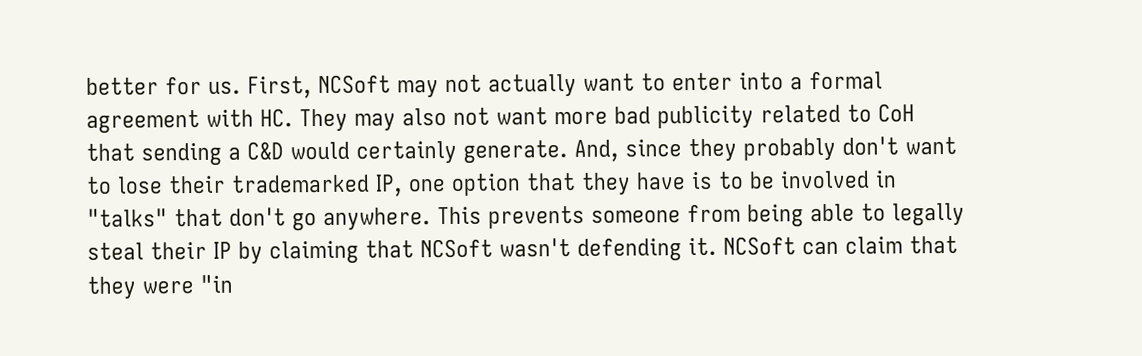better for us. First, NCSoft may not actually want to enter into a formal agreement with HC. They may also not want more bad publicity related to CoH that sending a C&D would certainly generate. And, since they probably don't want to lose their trademarked IP, one option that they have is to be involved in "talks" that don't go anywhere. This prevents someone from being able to legally steal their IP by claiming that NCSoft wasn't defending it. NCSoft can claim that they were "in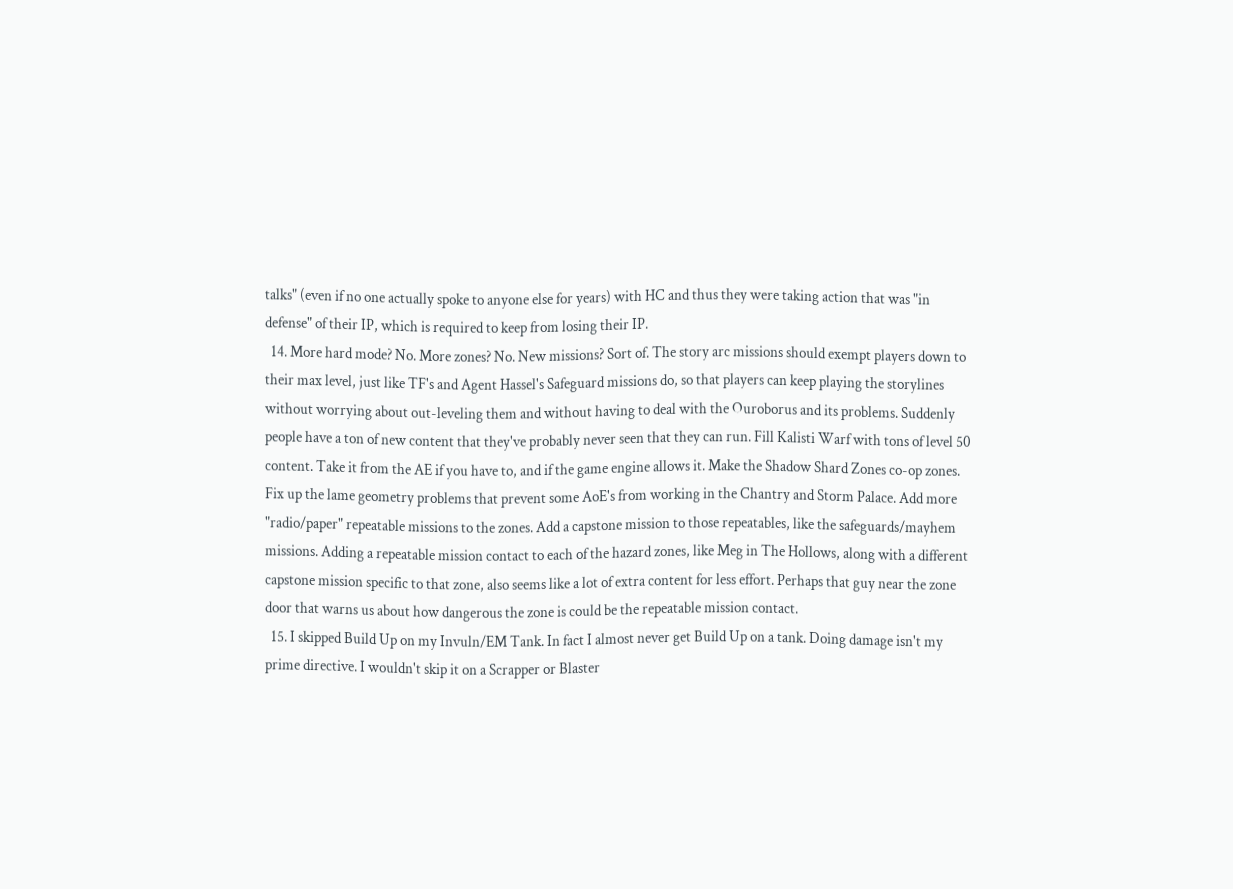talks" (even if no one actually spoke to anyone else for years) with HC and thus they were taking action that was "in defense" of their IP, which is required to keep from losing their IP.
  14. More hard mode? No. More zones? No. New missions? Sort of. The story arc missions should exempt players down to their max level, just like TF's and Agent Hassel's Safeguard missions do, so that players can keep playing the storylines without worrying about out-leveling them and without having to deal with the Ouroborus and its problems. Suddenly people have a ton of new content that they've probably never seen that they can run. Fill Kalisti Warf with tons of level 50 content. Take it from the AE if you have to, and if the game engine allows it. Make the Shadow Shard Zones co-op zones. Fix up the lame geometry problems that prevent some AoE's from working in the Chantry and Storm Palace. Add more "radio/paper" repeatable missions to the zones. Add a capstone mission to those repeatables, like the safeguards/mayhem missions. Adding a repeatable mission contact to each of the hazard zones, like Meg in The Hollows, along with a different capstone mission specific to that zone, also seems like a lot of extra content for less effort. Perhaps that guy near the zone door that warns us about how dangerous the zone is could be the repeatable mission contact.
  15. I skipped Build Up on my Invuln/EM Tank. In fact I almost never get Build Up on a tank. Doing damage isn't my prime directive. I wouldn't skip it on a Scrapper or Blaster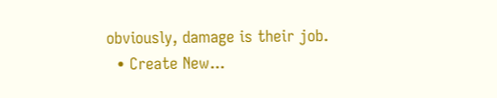obviously, damage is their job.
  • Create New...